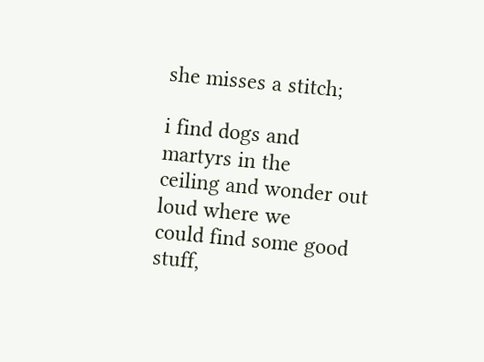she misses a stitch;

i find dogs and
martyrs in the
ceiling and wonder out
loud where we
could find some good
stuff,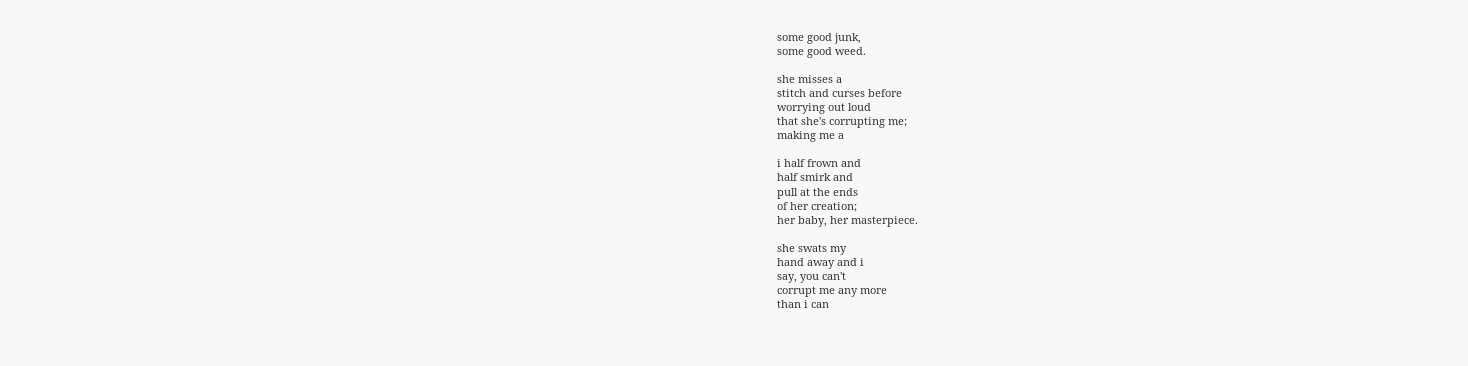some good junk,
some good weed.

she misses a
stitch and curses before
worrying out loud
that she's corrupting me;
making me a

i half frown and
half smirk and
pull at the ends
of her creation;
her baby, her masterpiece.

she swats my
hand away and i
say, you can't
corrupt me any more
than i can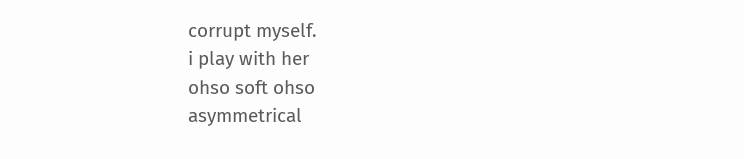corrupt myself.
i play with her
ohso soft ohso
asymmetrical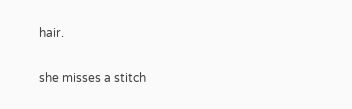hair.

she misses a stitch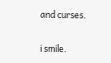and curses.

i smile.